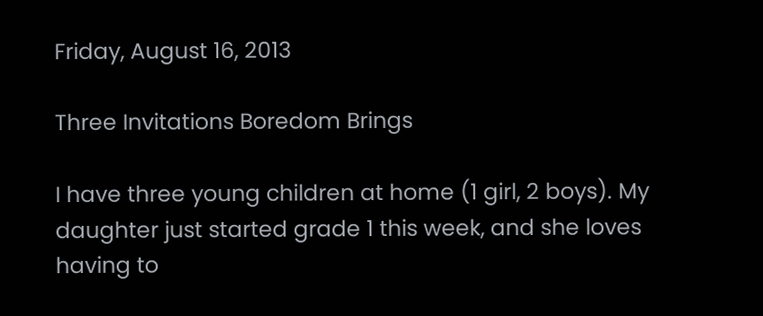Friday, August 16, 2013

Three Invitations Boredom Brings

I have three young children at home (1 girl, 2 boys). My daughter just started grade 1 this week, and she loves having to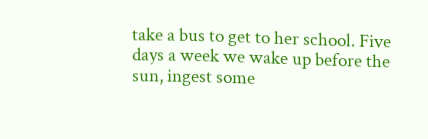take a bus to get to her school. Five days a week we wake up before the sun, ingest some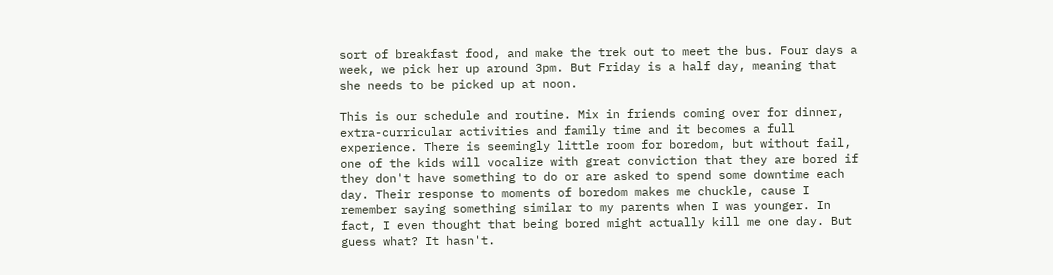sort of breakfast food, and make the trek out to meet the bus. Four days a week, we pick her up around 3pm. But Friday is a half day, meaning that she needs to be picked up at noon.

This is our schedule and routine. Mix in friends coming over for dinner, extra-curricular activities and family time and it becomes a full experience. There is seemingly little room for boredom, but without fail, one of the kids will vocalize with great conviction that they are bored if they don't have something to do or are asked to spend some downtime each day. Their response to moments of boredom makes me chuckle, cause I remember saying something similar to my parents when I was younger. In fact, I even thought that being bored might actually kill me one day. But guess what? It hasn't.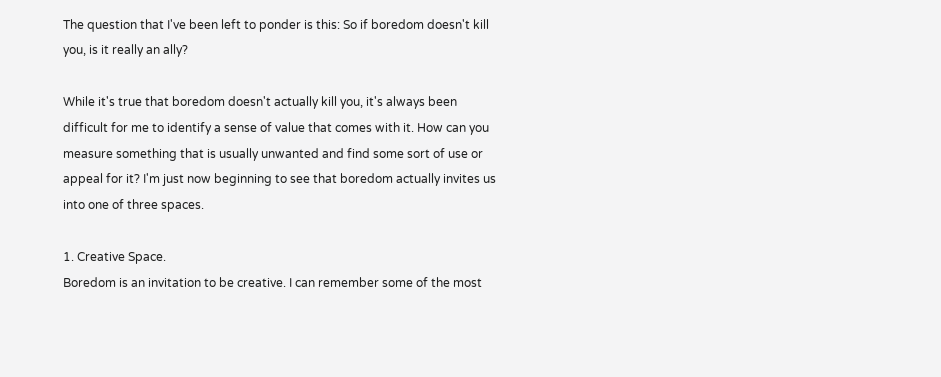The question that I've been left to ponder is this: So if boredom doesn't kill you, is it really an ally?

While it's true that boredom doesn't actually kill you, it's always been difficult for me to identify a sense of value that comes with it. How can you measure something that is usually unwanted and find some sort of use or appeal for it? I'm just now beginning to see that boredom actually invites us into one of three spaces.

1. Creative Space.
Boredom is an invitation to be creative. I can remember some of the most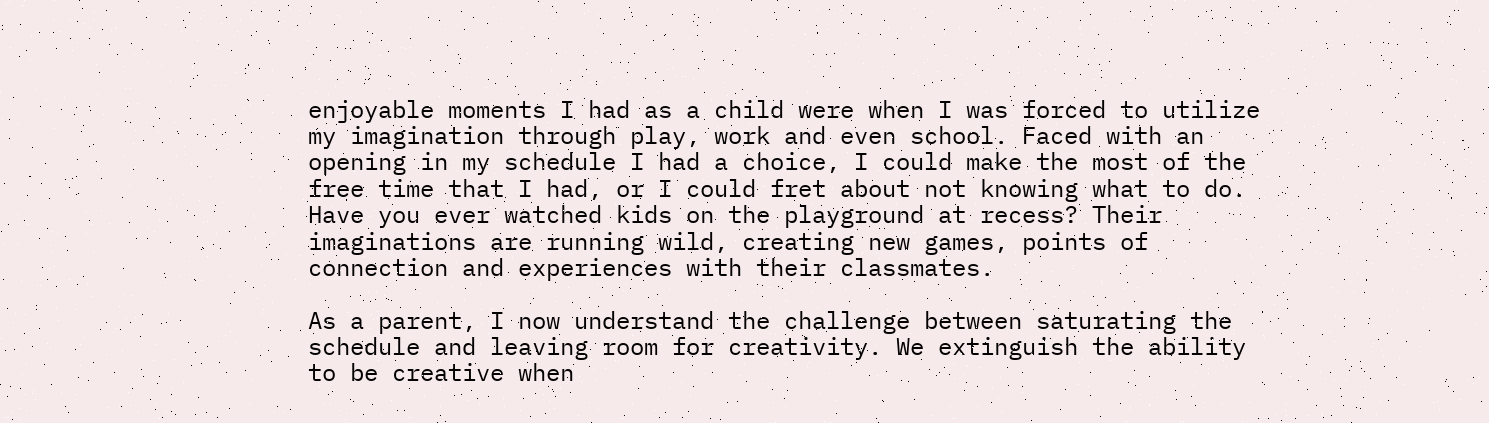enjoyable moments I had as a child were when I was forced to utilize my imagination through play, work and even school. Faced with an opening in my schedule I had a choice, I could make the most of the free time that I had, or I could fret about not knowing what to do. Have you ever watched kids on the playground at recess? Their imaginations are running wild, creating new games, points of connection and experiences with their classmates.

As a parent, I now understand the challenge between saturating the schedule and leaving room for creativity. We extinguish the ability to be creative when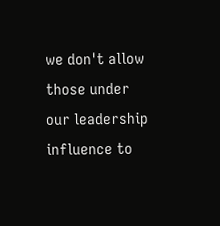we don't allow those under our leadership influence to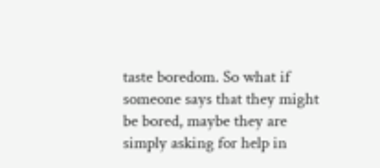taste boredom. So what if someone says that they might be bored, maybe they are simply asking for help in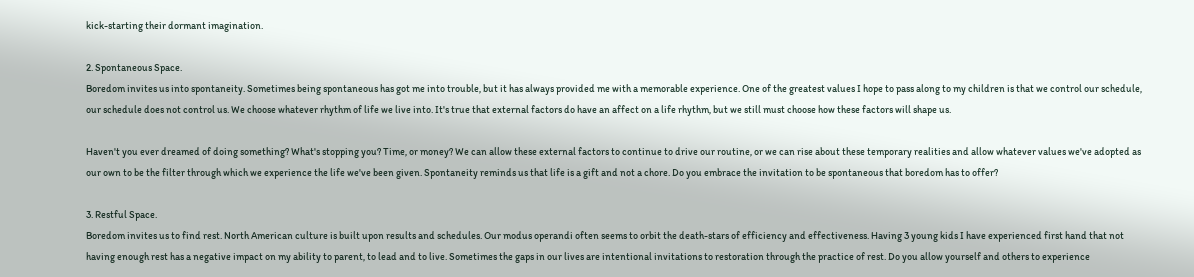kick-starting their dormant imagination.

2. Spontaneous Space.
Boredom invites us into spontaneity. Sometimes being spontaneous has got me into trouble, but it has always provided me with a memorable experience. One of the greatest values I hope to pass along to my children is that we control our schedule, our schedule does not control us. We choose whatever rhythm of life we live into. It's true that external factors do have an affect on a life rhythm, but we still must choose how these factors will shape us.

Haven't you ever dreamed of doing something? What's stopping you? Time, or money? We can allow these external factors to continue to drive our routine, or we can rise about these temporary realities and allow whatever values we've adopted as our own to be the filter through which we experience the life we've been given. Spontaneity reminds us that life is a gift and not a chore. Do you embrace the invitation to be spontaneous that boredom has to offer?

3. Restful Space.
Boredom invites us to find rest. North American culture is built upon results and schedules. Our modus operandi often seems to orbit the death-stars of efficiency and effectiveness. Having 3 young kids I have experienced first hand that not having enough rest has a negative impact on my ability to parent, to lead and to live. Sometimes the gaps in our lives are intentional invitations to restoration through the practice of rest. Do you allow yourself and others to experience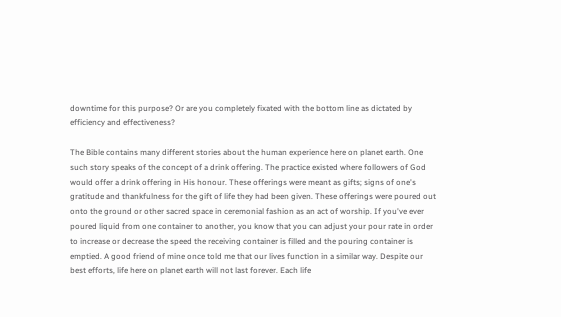downtime for this purpose? Or are you completely fixated with the bottom line as dictated by efficiency and effectiveness?

The Bible contains many different stories about the human experience here on planet earth. One such story speaks of the concept of a drink offering. The practice existed where followers of God would offer a drink offering in His honour. These offerings were meant as gifts; signs of one's gratitude and thankfulness for the gift of life they had been given. These offerings were poured out onto the ground or other sacred space in ceremonial fashion as an act of worship. If you've ever poured liquid from one container to another, you know that you can adjust your pour rate in order to increase or decrease the speed the receiving container is filled and the pouring container is emptied. A good friend of mine once told me that our lives function in a similar way. Despite our best efforts, life here on planet earth will not last forever. Each life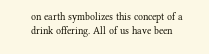on earth symbolizes this concept of a drink offering. All of us have been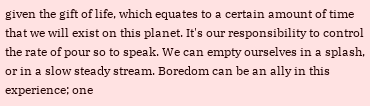given the gift of life, which equates to a certain amount of time that we will exist on this planet. It's our responsibility to control the rate of pour so to speak. We can empty ourselves in a splash, or in a slow steady stream. Boredom can be an ally in this experience; one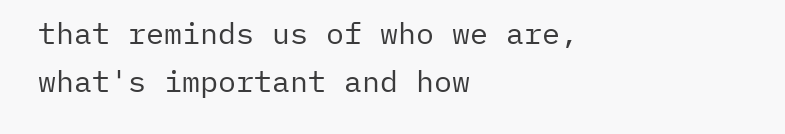that reminds us of who we are, what's important and how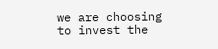we are choosing to invest the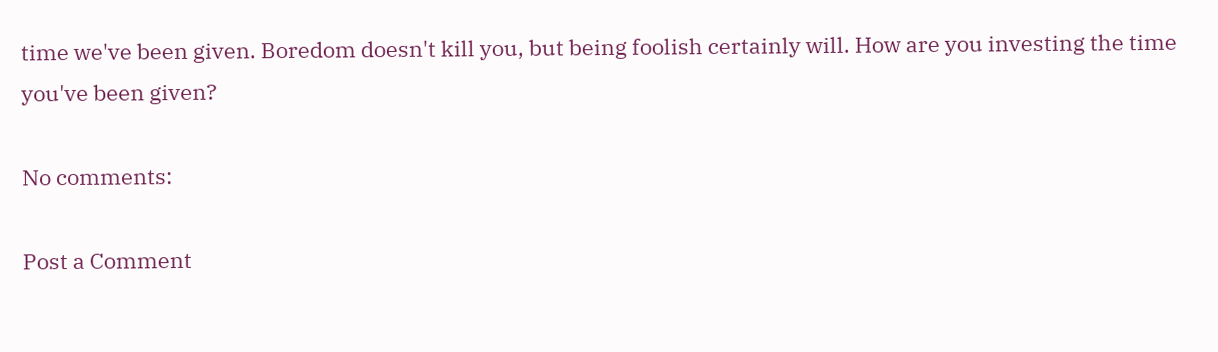time we've been given. Boredom doesn't kill you, but being foolish certainly will. How are you investing the time you've been given?

No comments:

Post a Comment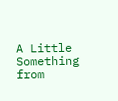A Little Something from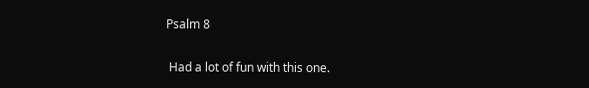Psalm 8

 Had a lot of fun with this one.